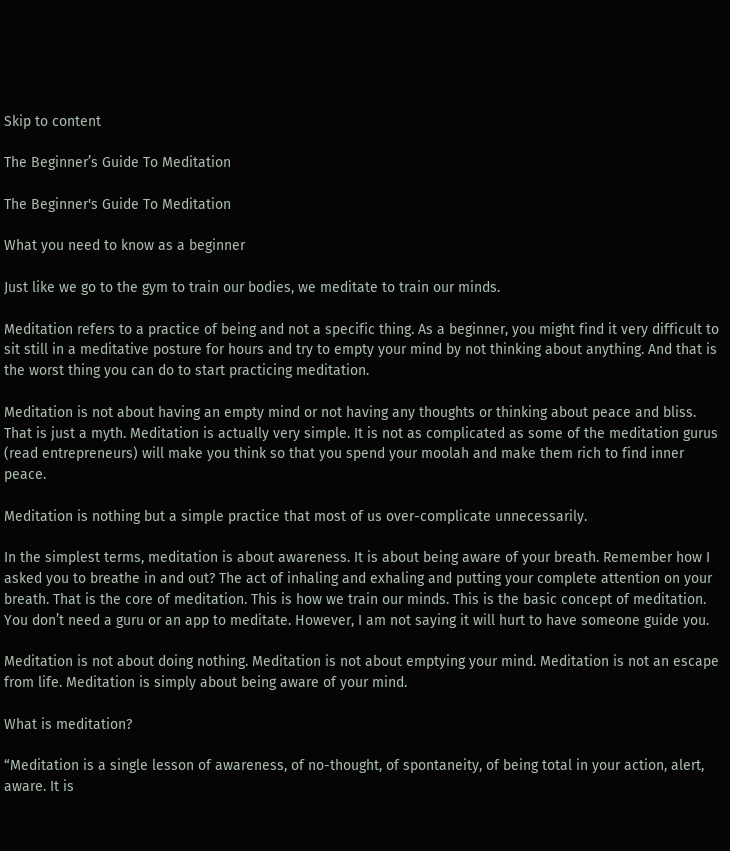Skip to content

The Beginner’s Guide To Meditation

The Beginner's Guide To Meditation

What you need to know as a beginner

Just like we go to the gym to train our bodies, we meditate to train our minds.

Meditation refers to a practice of being and not a specific thing. As a beginner, you might find it very difficult to sit still in a meditative posture for hours and try to empty your mind by not thinking about anything. And that is the worst thing you can do to start practicing meditation.

Meditation is not about having an empty mind or not having any thoughts or thinking about peace and bliss. That is just a myth. Meditation is actually very simple. It is not as complicated as some of the meditation gurus (read entrepreneurs) will make you think so that you spend your moolah and make them rich to find inner peace.

Meditation is nothing but a simple practice that most of us over-complicate unnecessarily.

In the simplest terms, meditation is about awareness. It is about being aware of your breath. Remember how I asked you to breathe in and out? The act of inhaling and exhaling and putting your complete attention on your breath. That is the core of meditation. This is how we train our minds. This is the basic concept of meditation. You don’t need a guru or an app to meditate. However, I am not saying it will hurt to have someone guide you.

Meditation is not about doing nothing. Meditation is not about emptying your mind. Meditation is not an escape from life. Meditation is simply about being aware of your mind.

What is meditation?

“Meditation is a single lesson of awareness, of no-thought, of spontaneity, of being total in your action, alert, aware. It is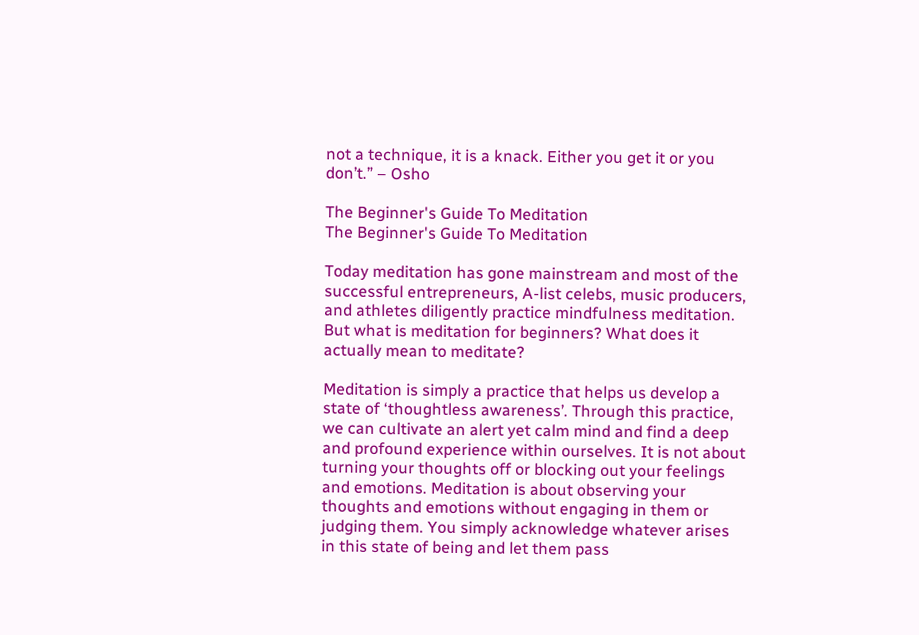not a technique, it is a knack. Either you get it or you don’t.” – Osho

The Beginner's Guide To Meditation
The Beginner's Guide To Meditation

Today meditation has gone mainstream and most of the successful entrepreneurs, A-list celebs, music producers, and athletes diligently practice mindfulness meditation. But what is meditation for beginners? What does it actually mean to meditate?

Meditation is simply a practice that helps us develop a state of ‘thoughtless awareness’. Through this practice, we can cultivate an alert yet calm mind and find a deep and profound experience within ourselves. It is not about turning your thoughts off or blocking out your feelings and emotions. Meditation is about observing your thoughts and emotions without engaging in them or judging them. You simply acknowledge whatever arises in this state of being and let them pass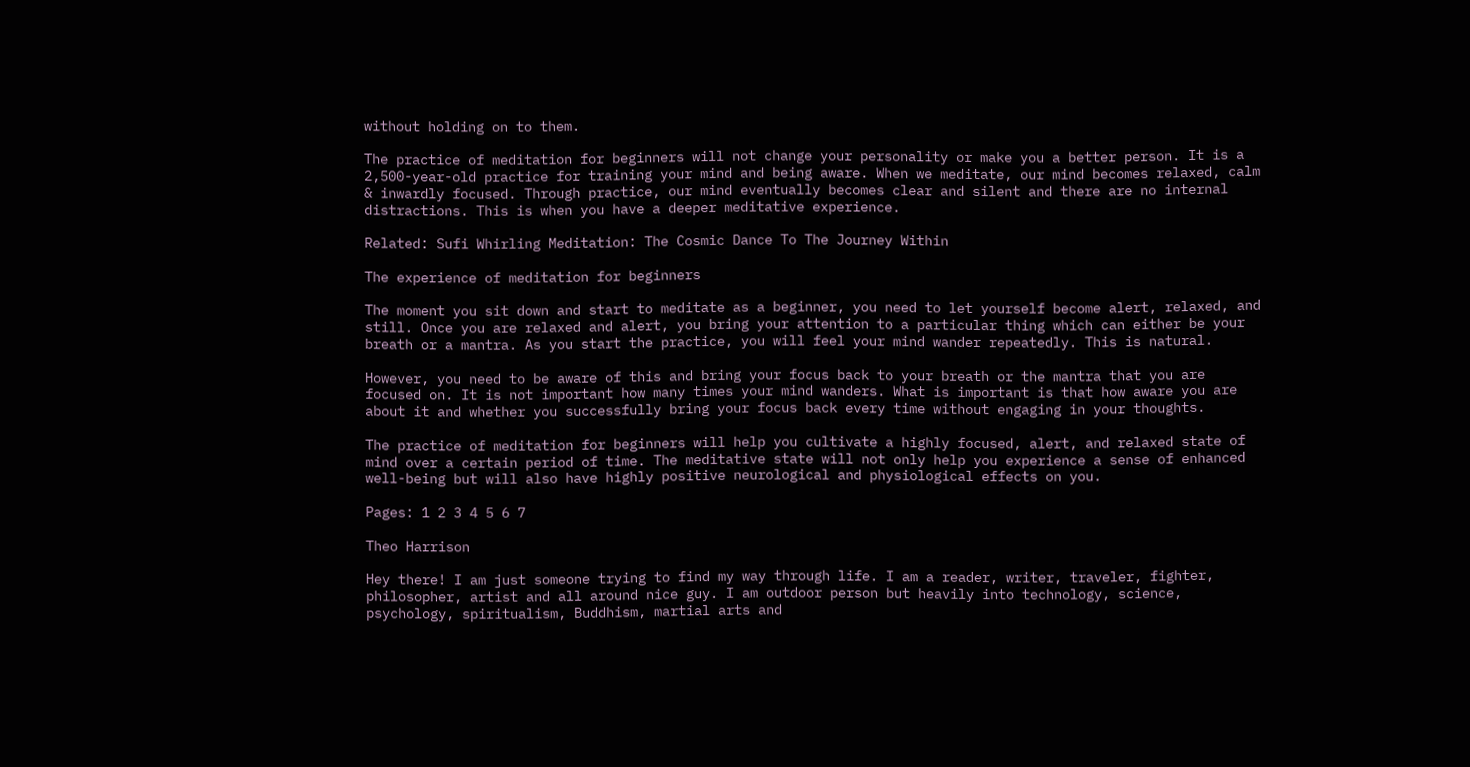without holding on to them.

The practice of meditation for beginners will not change your personality or make you a better person. It is a 2,500-year-old practice for training your mind and being aware. When we meditate, our mind becomes relaxed, calm & inwardly focused. Through practice, our mind eventually becomes clear and silent and there are no internal distractions. This is when you have a deeper meditative experience.

Related: Sufi Whirling Meditation: The Cosmic Dance To The Journey Within

The experience of meditation for beginners

The moment you sit down and start to meditate as a beginner, you need to let yourself become alert, relaxed, and still. Once you are relaxed and alert, you bring your attention to a particular thing which can either be your breath or a mantra. As you start the practice, you will feel your mind wander repeatedly. This is natural.

However, you need to be aware of this and bring your focus back to your breath or the mantra that you are focused on. It is not important how many times your mind wanders. What is important is that how aware you are about it and whether you successfully bring your focus back every time without engaging in your thoughts.

The practice of meditation for beginners will help you cultivate a highly focused, alert, and relaxed state of mind over a certain period of time. The meditative state will not only help you experience a sense of enhanced well-being but will also have highly positive neurological and physiological effects on you.

Pages: 1 2 3 4 5 6 7

Theo Harrison

Hey there! I am just someone trying to find my way through life. I am a reader, writer, traveler, fighter, philosopher, artist and all around nice guy. I am outdoor person but heavily into technology, science, psychology, spiritualism, Buddhism, martial arts and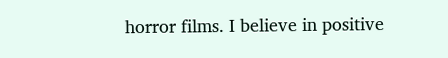horror films. I believe in positive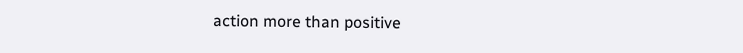action more than positive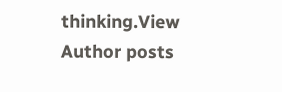thinking.View Author posts